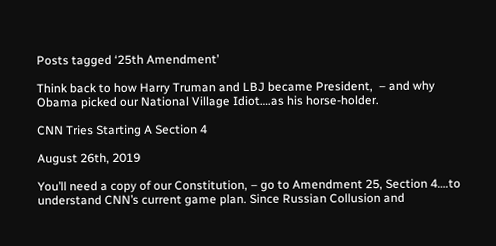Posts tagged ‘25th Amendment’

Think back to how Harry Truman and LBJ became President,  – and why Obama picked our National Village Idiot….as his horse-holder.

CNN Tries Starting A Section 4

August 26th, 2019

You’ll need a copy of our Constitution, – go to Amendment 25, Section 4….to understand CNN’s current game plan. Since Russian Collusion and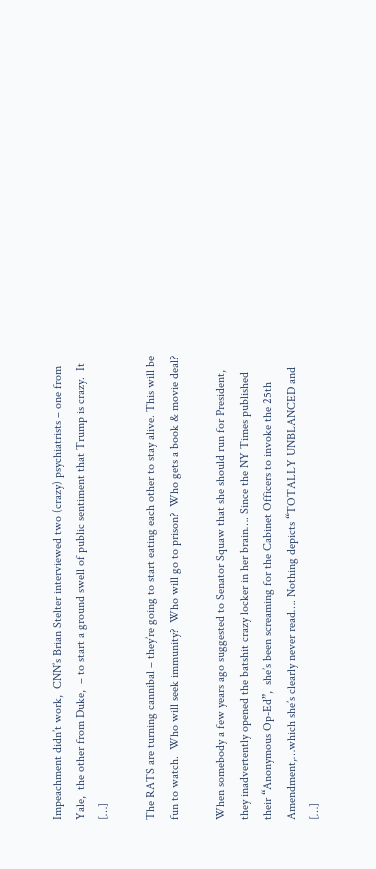Impeachment didn’t work,  CNN’s Brian Stelter interviewed two (crazy) psychiatrists – one from Yale,  the other from Duke,  – to start a ground swell of public sentiment that Trump is crazy.  It […]

The RATS are turning cannibal – they’re going to start eating each other to stay alive. This will be fun to watch.  Who will seek immunity?  Who will go to prison?  Who gets a book & movie deal?

When somebody a few years ago suggested to Senator Squaw that she should run for President,  they inadvertently opened the batshit crazy locker in her brain…. Since the NY Times published their “Anonymous Op-Ed”,  she’s been screaming for the Cabinet Officers to invoke the 25th Amendment,…which she’s clearly never read…. Nothing depicts “TOTALLY UNBLANCED and […]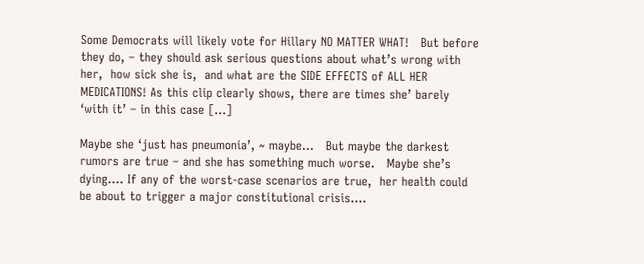Some Democrats will likely vote for Hillary NO MATTER WHAT!   But before they do, – they should ask serious questions about what’s wrong with her,  how sick she is,  and what are the SIDE EFFECTS of ALL HER MEDICATIONS! As this clip clearly shows, there are times she’ barely ‘with it’ – in this case […]

Maybe she ‘just has pneumonia’, ~ maybe…   But maybe the darkest rumors are true – and she has something much worse.   Maybe she’s dying…. If any of the worst-case scenarios are true,  her health could be about to trigger a major constitutional crisis….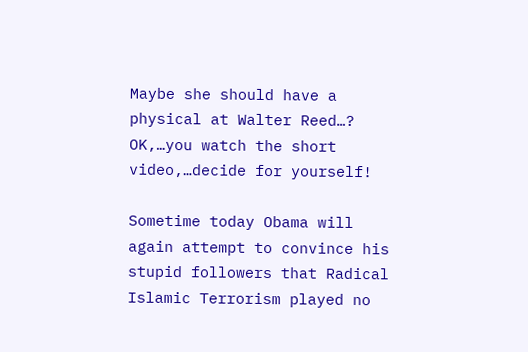Maybe she should have a physical at Walter Reed…? OK,…you watch the short video,…decide for yourself!

Sometime today Obama will again attempt to convince his stupid followers that Radical Islamic Terrorism played no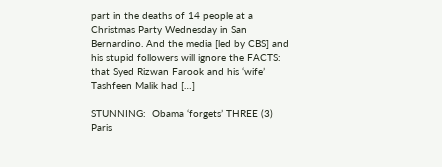part in the deaths of 14 people at a Christmas Party Wednesday in San Bernardino. And the media [led by CBS] and his stupid followers will ignore the FACTS:  that Syed Rizwan Farook and his ‘wife’ Tashfeen Malik had […]

STUNNING:  Obama ‘forgets’ THREE (3) Paris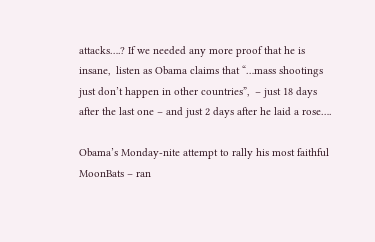attacks….? If we needed any more proof that he is insane,  listen as Obama claims that “…mass shootings just don’t happen in other countries”,  – just 18 days after the last one – and just 2 days after he laid a rose….

Obama’s Monday-nite attempt to rally his most faithful MoonBats – ran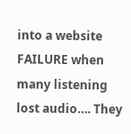into a website FAILURE when many listening lost audio…. They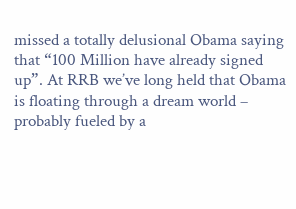missed a totally delusional Obama saying that “100 Million have already signed up”. At RRB we’ve long held that Obama is floating through a dream world – probably fueled by a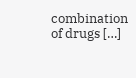combination of drugs […]